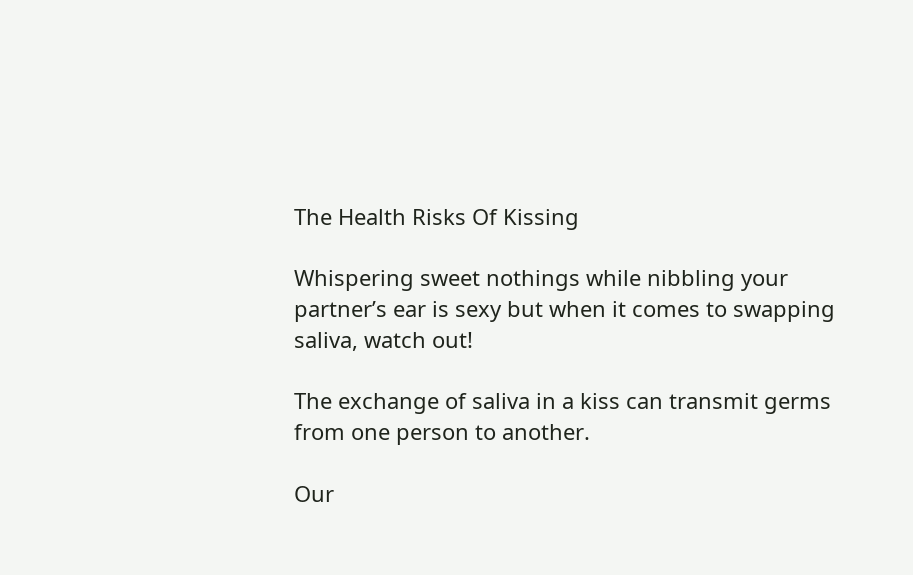The Health Risks Of Kissing

Whispering sweet nothings while nibbling your partner’s ear is sexy but when it comes to swapping saliva, watch out!

The exchange of saliva in a kiss can transmit germs from one person to another.

Our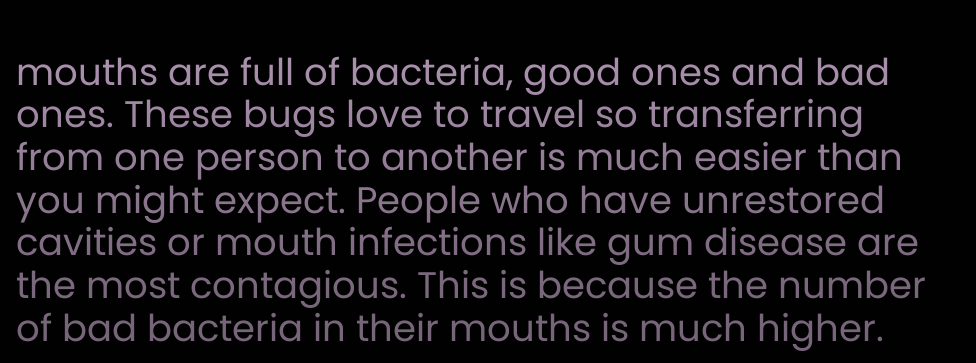mouths are full of bacteria, good ones and bad ones. These bugs love to travel so transferring from one person to another is much easier than you might expect. People who have unrestored cavities or mouth infections like gum disease are the most contagious. This is because the number of bad bacteria in their mouths is much higher.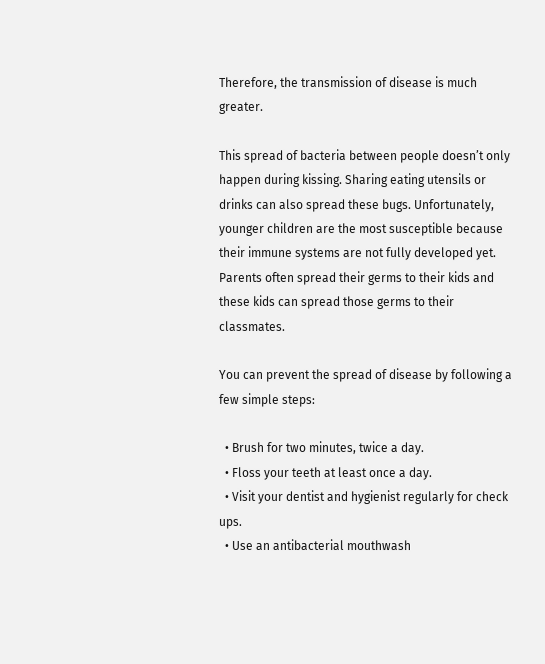Therefore, the transmission of disease is much greater.

This spread of bacteria between people doesn’t only happen during kissing. Sharing eating utensils or drinks can also spread these bugs. Unfortunately, younger children are the most susceptible because their immune systems are not fully developed yet. Parents often spread their germs to their kids and these kids can spread those germs to their classmates.

You can prevent the spread of disease by following a few simple steps:

  • Brush for two minutes, twice a day.
  • Floss your teeth at least once a day.
  • Visit your dentist and hygienist regularly for check ups.
  • Use an antibacterial mouthwash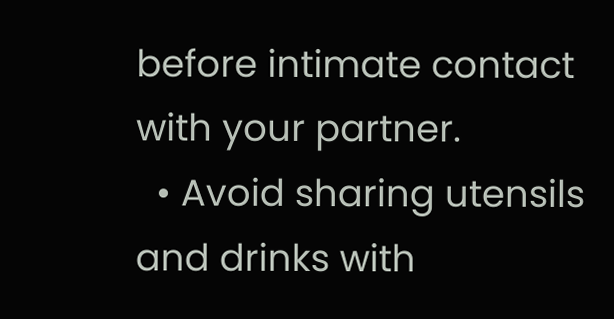before intimate contact with your partner.
  • Avoid sharing utensils and drinks with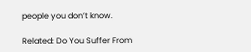people you don’t know.

Related: Do You Suffer From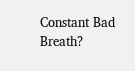Constant Bad Breath?